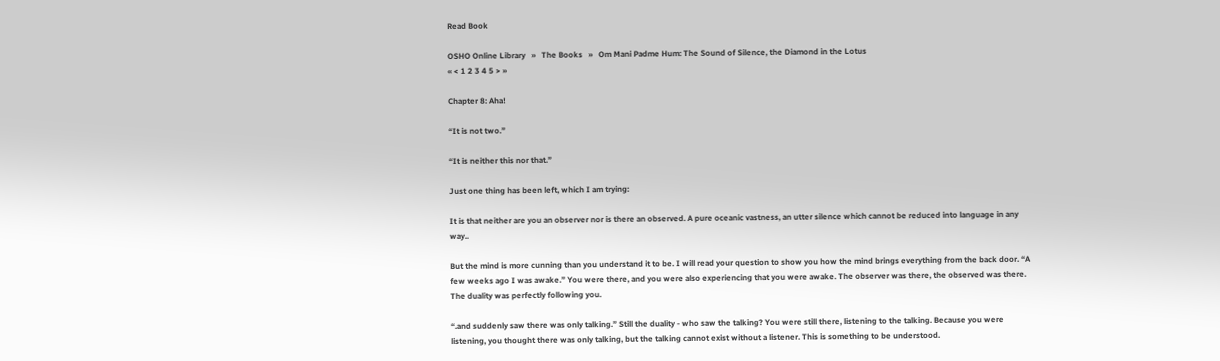Read Book

OSHO Online Library   »   The Books   »   Om Mani Padme Hum: The Sound of Silence, the Diamond in the Lotus
« < 1 2 3 4 5 > »

Chapter 8: Aha!

“It is not two.”

“It is neither this nor that.”

Just one thing has been left, which I am trying:

It is that neither are you an observer nor is there an observed. A pure oceanic vastness, an utter silence which cannot be reduced into language in any way..

But the mind is more cunning than you understand it to be. I will read your question to show you how the mind brings everything from the back door. “A few weeks ago I was awake.” You were there, and you were also experiencing that you were awake. The observer was there, the observed was there. The duality was perfectly following you.

“.and suddenly saw there was only talking.” Still the duality - who saw the talking? You were still there, listening to the talking. Because you were listening, you thought there was only talking, but the talking cannot exist without a listener. This is something to be understood.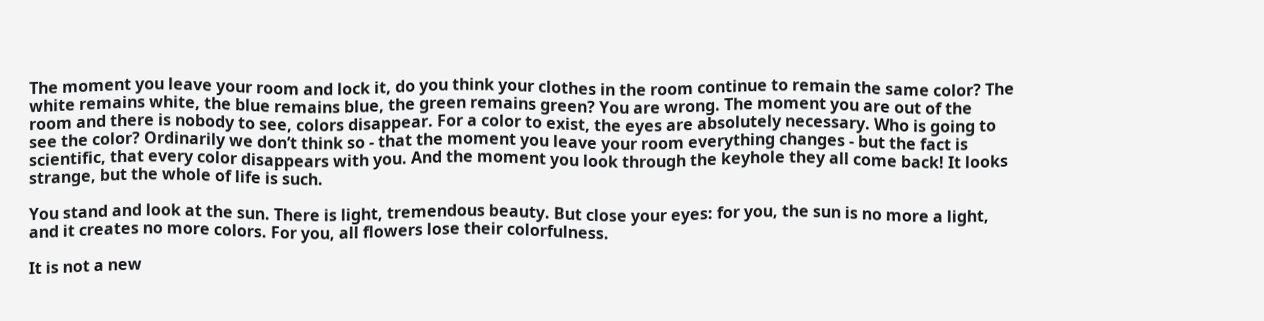The moment you leave your room and lock it, do you think your clothes in the room continue to remain the same color? The white remains white, the blue remains blue, the green remains green? You are wrong. The moment you are out of the room and there is nobody to see, colors disappear. For a color to exist, the eyes are absolutely necessary. Who is going to see the color? Ordinarily we don’t think so - that the moment you leave your room everything changes - but the fact is scientific, that every color disappears with you. And the moment you look through the keyhole they all come back! It looks strange, but the whole of life is such.

You stand and look at the sun. There is light, tremendous beauty. But close your eyes: for you, the sun is no more a light, and it creates no more colors. For you, all flowers lose their colorfulness.

It is not a new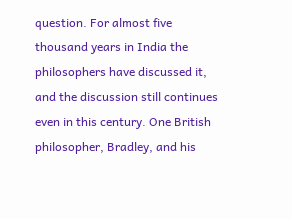question. For almost five thousand years in India the philosophers have discussed it, and the discussion still continues even in this century. One British philosopher, Bradley, and his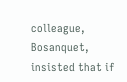colleague, Bosanquet, insisted that if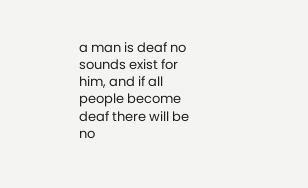a man is deaf no sounds exist for him, and if all people become deaf there will be no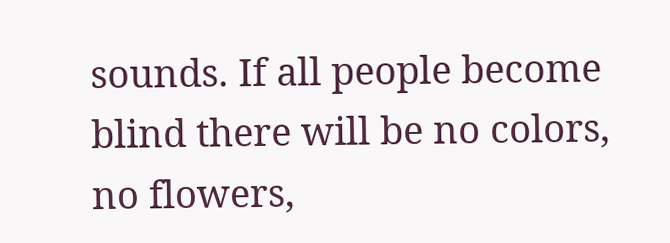sounds. If all people become blind there will be no colors, no flowers,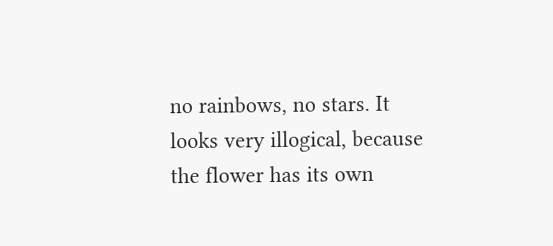no rainbows, no stars. It looks very illogical, because the flower has its own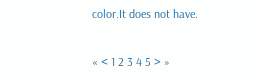color.It does not have.

« < 1 2 3 4 5 > »